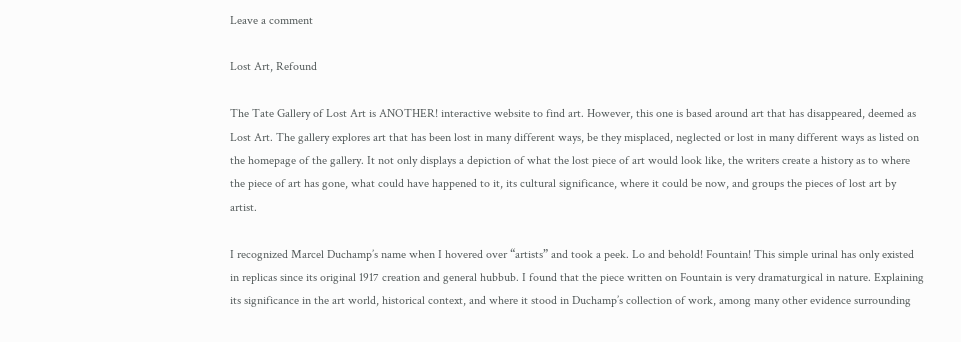Leave a comment

Lost Art, Refound

The Tate Gallery of Lost Art is ANOTHER! interactive website to find art. However, this one is based around art that has disappeared, deemed as Lost Art. The gallery explores art that has been lost in many different ways, be they misplaced, neglected or lost in many different ways as listed on the homepage of the gallery. It not only displays a depiction of what the lost piece of art would look like, the writers create a history as to where the piece of art has gone, what could have happened to it, its cultural significance, where it could be now, and groups the pieces of lost art by artist.

I recognized Marcel Duchamp’s name when I hovered over “artists” and took a peek. Lo and behold! Fountain! This simple urinal has only existed in replicas since its original 1917 creation and general hubbub. I found that the piece written on Fountain is very dramaturgical in nature. Explaining its significance in the art world, historical context, and where it stood in Duchamp’s collection of work, among many other evidence surrounding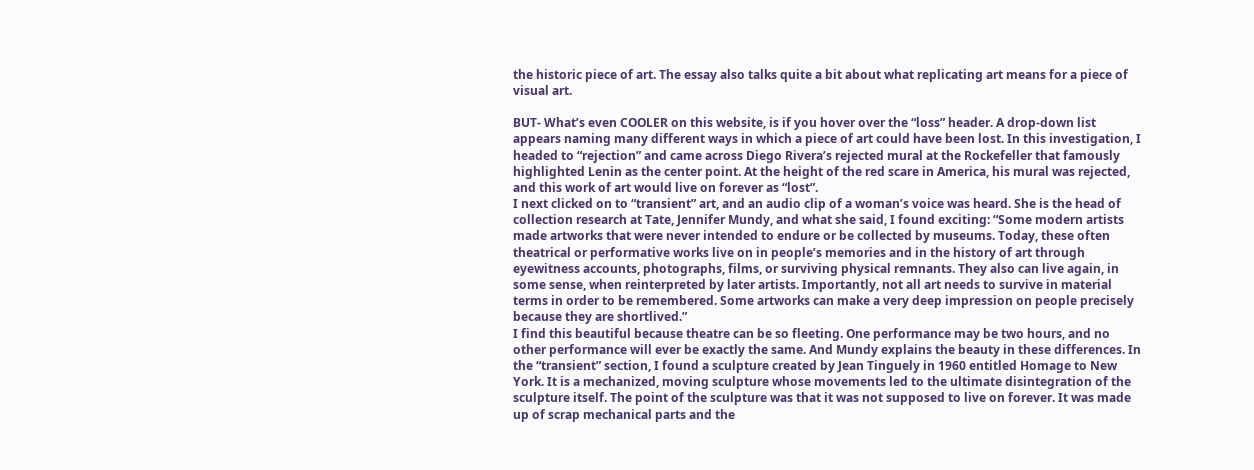the historic piece of art. The essay also talks quite a bit about what replicating art means for a piece of visual art.

BUT- What’s even COOLER on this website, is if you hover over the “loss” header. A drop-down list appears naming many different ways in which a piece of art could have been lost. In this investigation, I headed to “rejection” and came across Diego Rivera’s rejected mural at the Rockefeller that famously highlighted Lenin as the center point. At the height of the red scare in America, his mural was rejected, and this work of art would live on forever as “lost”.
I next clicked on to “transient” art, and an audio clip of a woman’s voice was heard. She is the head of collection research at Tate, Jennifer Mundy, and what she said, I found exciting: “Some modern artists made artworks that were never intended to endure or be collected by museums. Today, these often theatrical or performative works live on in people’s memories and in the history of art through eyewitness accounts, photographs, films, or surviving physical remnants. They also can live again, in some sense, when reinterpreted by later artists. Importantly, not all art needs to survive in material terms in order to be remembered. Some artworks can make a very deep impression on people precisely because they are shortlived.”
I find this beautiful because theatre can be so fleeting. One performance may be two hours, and no other performance will ever be exactly the same. And Mundy explains the beauty in these differences. In the “transient” section, I found a sculpture created by Jean Tinguely in 1960 entitled Homage to New York. It is a mechanized, moving sculpture whose movements led to the ultimate disintegration of the sculpture itself. The point of the sculpture was that it was not supposed to live on forever. It was made up of scrap mechanical parts and the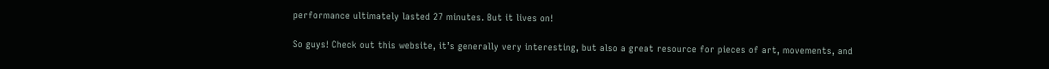performance ultimately lasted 27 minutes. But it lives on!

So guys! Check out this website, it’s generally very interesting, but also a great resource for pieces of art, movements, and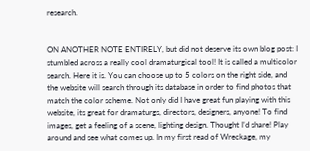research.


ON ANOTHER NOTE ENTIRELY, but did not deserve its own blog post: I stumbled across a really cool dramaturgical tool! It is called a multicolor search. Here it is. You can choose up to 5 colors on the right side, and the website will search through its database in order to find photos that match the color scheme. Not only did I have great fun playing with this website, its great for dramaturgs, directors, designers, anyone! To find images, get a feeling of a scene, lighting design. Thought I’d share! Play around and see what comes up. In my first read of Wreckage, my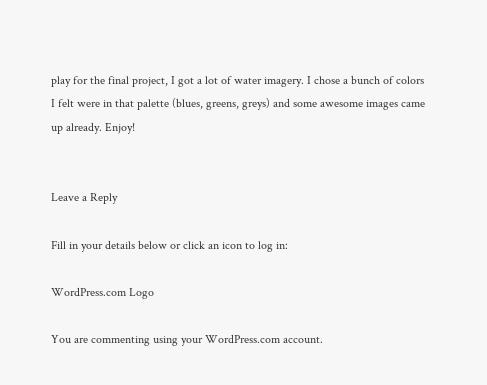play for the final project, I got a lot of water imagery. I chose a bunch of colors I felt were in that palette (blues, greens, greys) and some awesome images came up already. Enjoy!


Leave a Reply

Fill in your details below or click an icon to log in:

WordPress.com Logo

You are commenting using your WordPress.com account.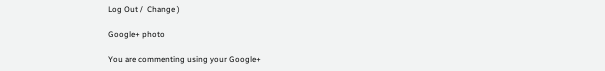Log Out /  Change )

Google+ photo

You are commenting using your Google+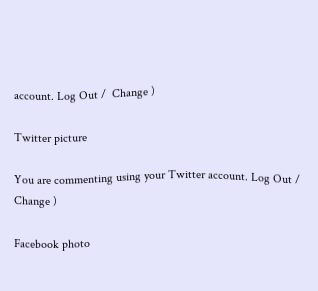account. Log Out /  Change )

Twitter picture

You are commenting using your Twitter account. Log Out /  Change )

Facebook photo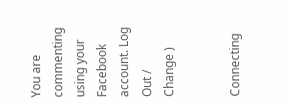You are commenting using your Facebook account. Log Out /  Change )


Connecting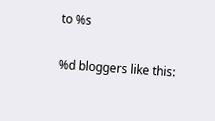to %s

%d bloggers like this: